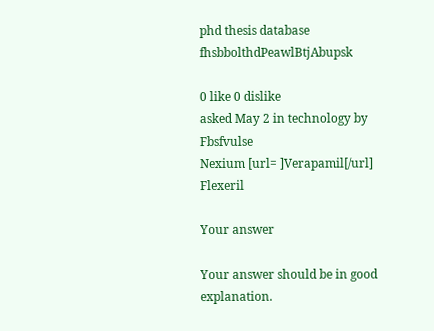phd thesis database fhsbbolthdPeawlBtjAbupsk

0 like 0 dislike
asked May 2 in technology by Fbsfvulse
Nexium [url= ]Verapamil[/url]  Flexeril

Your answer

Your answer should be in good explanation.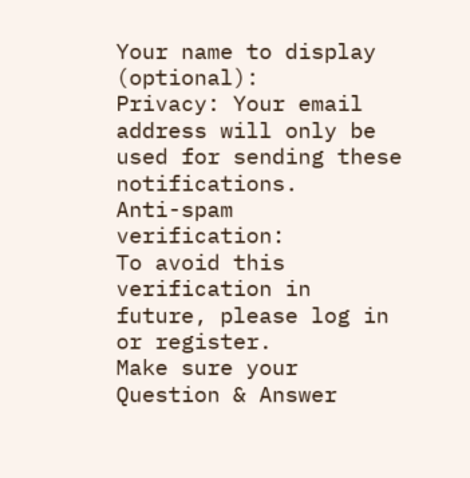Your name to display (optional):
Privacy: Your email address will only be used for sending these notifications.
Anti-spam verification:
To avoid this verification in future, please log in or register.
Make sure your Question & Answer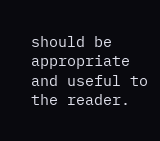should be appropriate and useful to the reader.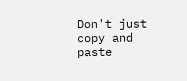Don't just copy and paste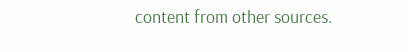content from other sources.